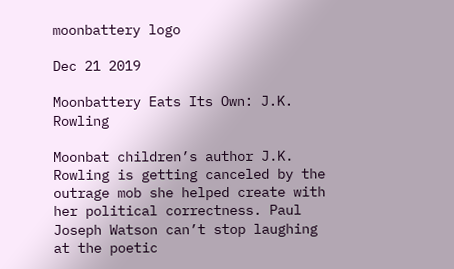moonbattery logo

Dec 21 2019

Moonbattery Eats Its Own: J.K. Rowling

Moonbat children’s author J.K. Rowling is getting canceled by the outrage mob she helped create with her political correctness. Paul Joseph Watson can’t stop laughing at the poetic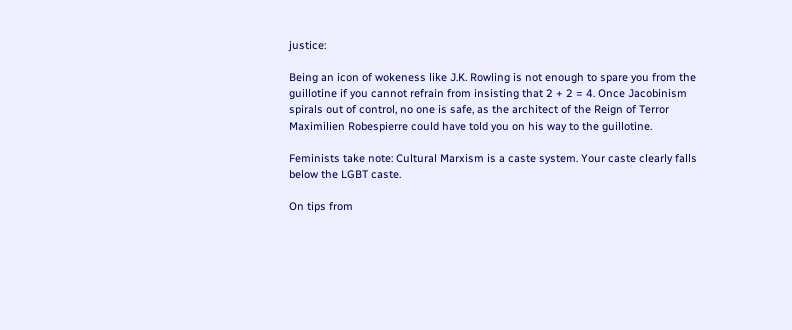justice:

Being an icon of wokeness like J.K. Rowling is not enough to spare you from the guillotine if you cannot refrain from insisting that 2 + 2 = 4. Once Jacobinism spirals out of control, no one is safe, as the architect of the Reign of Terror Maximilien Robespierre could have told you on his way to the guillotine.

Feminists take note: Cultural Marxism is a caste system. Your caste clearly falls below the LGBT caste.

On tips from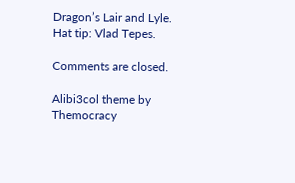Dragon’s Lair and Lyle. Hat tip: Vlad Tepes.

Comments are closed.

Alibi3col theme by Themocracy